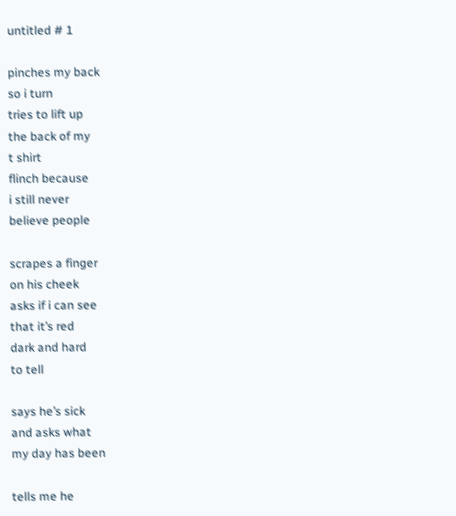untitled # 1

pinches my back
so i turn
tries to lift up
the back of my
t shirt
flinch because
i still never
believe people

scrapes a finger
on his cheek
asks if i can see
that it’s red
dark and hard
to tell

says he’s sick
and asks what
my day has been

tells me he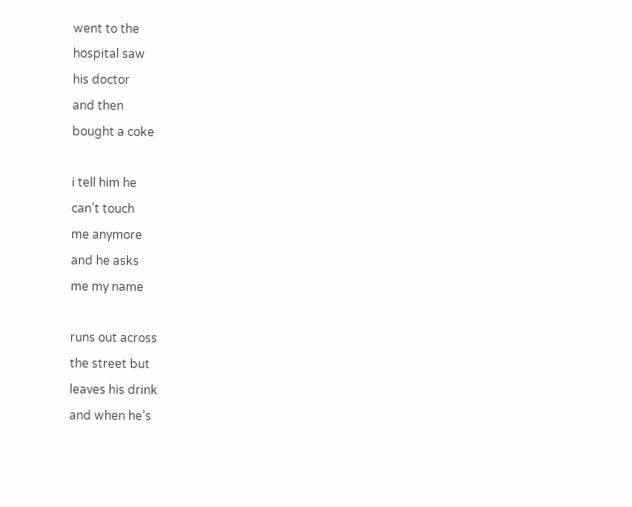went to the
hospital saw
his doctor
and then
bought a coke

i tell him he
can’t touch
me anymore
and he asks
me my name

runs out across
the street but
leaves his drink
and when he’s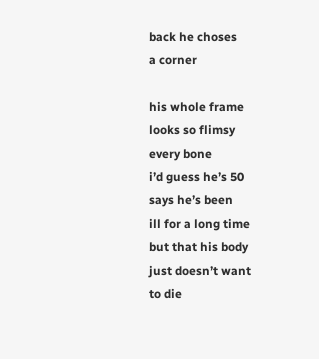back he choses
a corner

his whole frame
looks so flimsy
every bone
i’d guess he’s 50
says he’s been
ill for a long time
but that his body
just doesn’t want
to die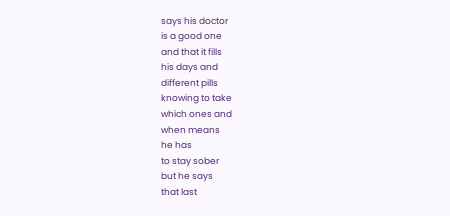says his doctor
is a good one
and that it fills
his days and
different pills
knowing to take
which ones and
when means
he has
to stay sober
but he says
that last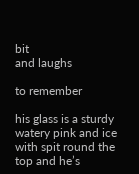bit
and laughs

to remember

his glass is a sturdy
watery pink and ice
with spit round the
top and he’s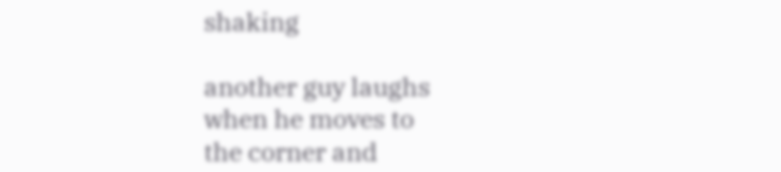shaking

another guy laughs
when he moves to
the corner and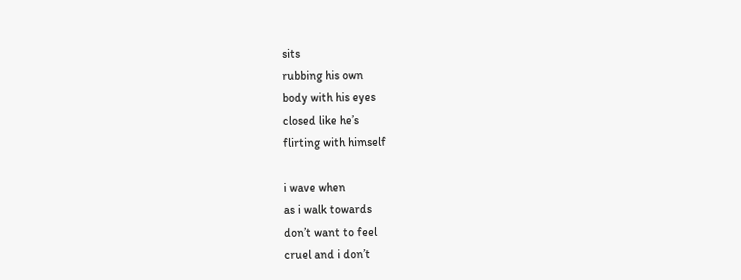sits
rubbing his own
body with his eyes
closed like he’s
flirting with himself

i wave when
as i walk towards
don’t want to feel
cruel and i don’t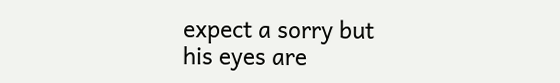expect a sorry but
his eyes are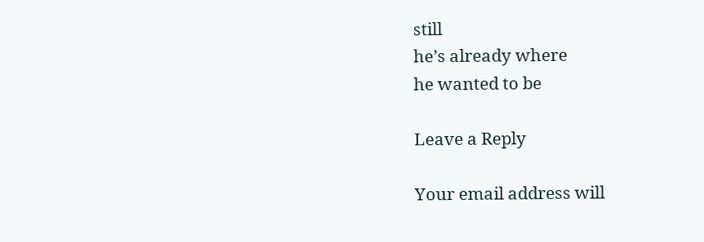still
he’s already where
he wanted to be

Leave a Reply

Your email address will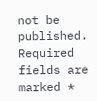not be published. Required fields are marked *